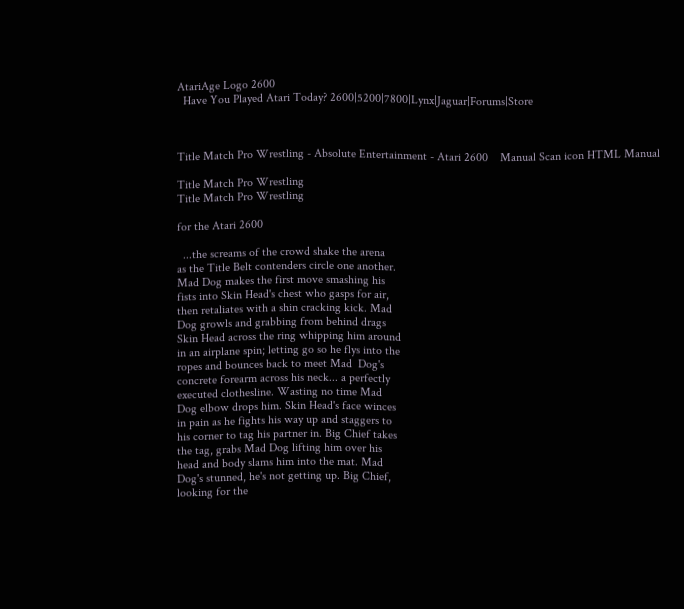AtariAge Logo 2600
  Have You Played Atari Today? 2600|5200|7800|Lynx|Jaguar|Forums|Store



Title Match Pro Wrestling - Absolute Entertainment - Atari 2600    Manual Scan icon HTML Manual

Title Match Pro Wrestling
Title Match Pro Wrestling

for the Atari 2600

  ...the screams of the crowd shake the arena
as the Title Belt contenders circle one another.
Mad Dog makes the first move smashing his
fists into Skin Head's chest who gasps for air,
then retaliates with a shin cracking kick. Mad
Dog growls and grabbing from behind drags
Skin Head across the ring whipping him around
in an airplane spin; letting go so he flys into the
ropes and bounces back to meet Mad  Dog's
concrete forearm across his neck... a perfectly
executed clothesline. Wasting no time Mad
Dog elbow drops him. Skin Head's face winces
in pain as he fights his way up and staggers to
his corner to tag his partner in. Big Chief takes
the tag, grabs Mad Dog lifting him over his
head and body slams him into the mat. Mad
Dog's stunned, he's not getting up. Big Chief,
looking for the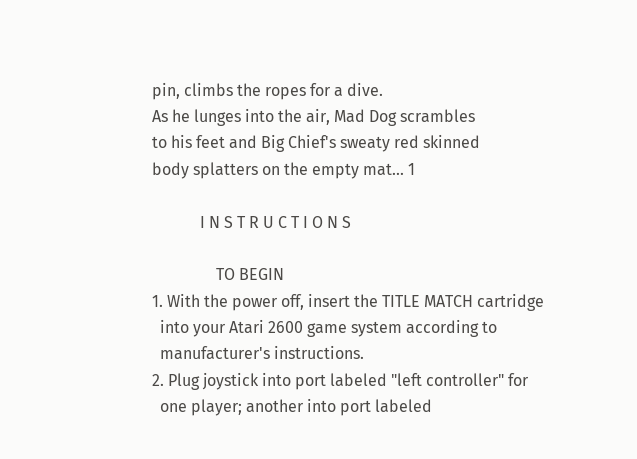pin, climbs the ropes for a dive.
As he lunges into the air, Mad Dog scrambles
to his feet and Big Chief's sweaty red skinned
body splatters on the empty mat... 1

            I N S T R U C T I O N S

                TO BEGIN
1. With the power off, insert the TITLE MATCH cartridge
  into your Atari 2600 game system according to
  manufacturer's instructions.
2. Plug joystick into port labeled "left controller" for
  one player; another into port labeled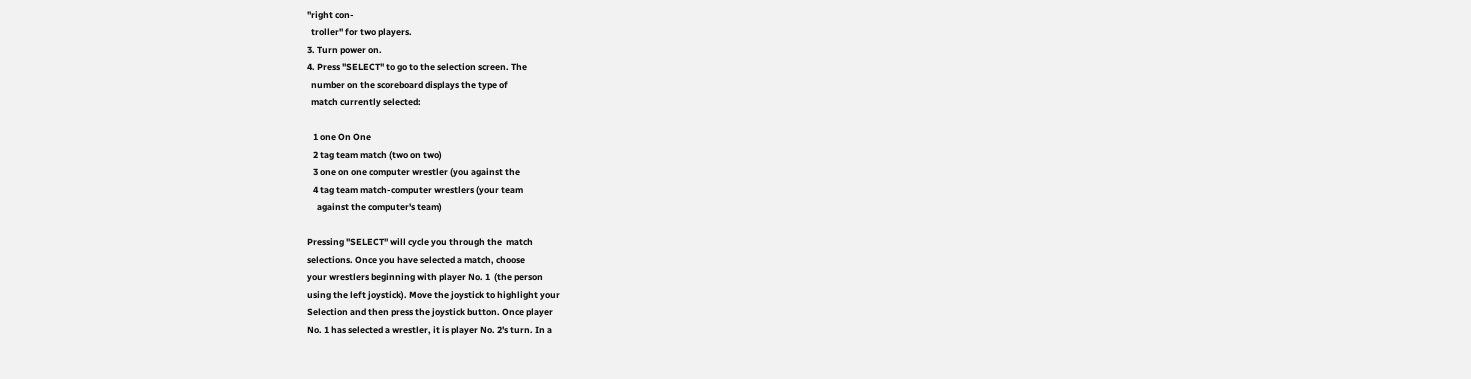"right con-
  troller" for two players.
3. Turn power on.
4. Press "SELECT" to go to the selection screen. The
  number on the scoreboard displays the type of
  match currently selected:

   1 one On One
   2 tag team match (two on two)
   3 one on one computer wrestler (you against the
   4 tag team match-computer wrestlers (your team
     against the computer's team)

Pressing "SELECT" will cycle you through the  match
selections. Once you have selected a match, choose
your wrestlers beginning with player No. 1  (the person
using the left joystick). Move the joystick to highlight your
Selection and then press the joystick button. Once player
No. 1 has selected a wrestler, it is player No. 2's turn. In a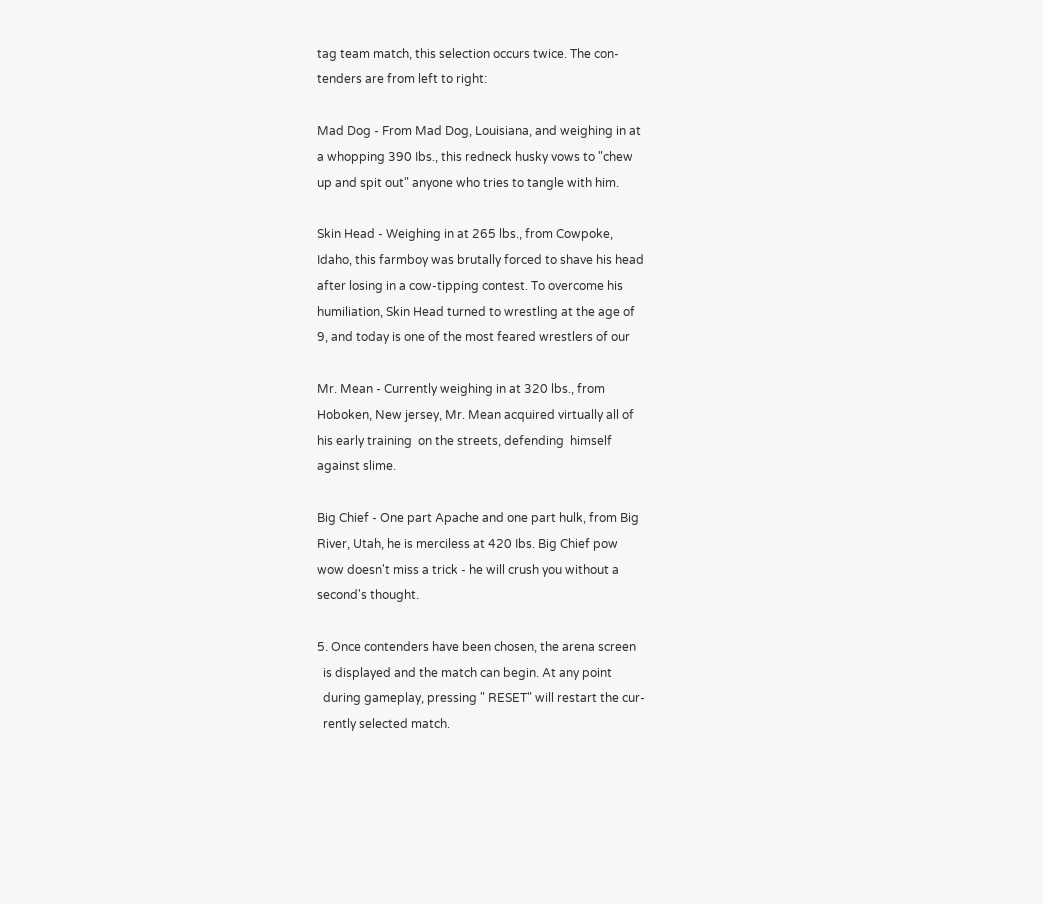tag team match, this selection occurs twice. The con-
tenders are from left to right:

Mad Dog - From Mad Dog, Louisiana, and weighing in at
a whopping 390 Ibs., this redneck husky vows to "chew
up and spit out" anyone who tries to tangle with him.

Skin Head - Weighing in at 265 lbs., from Cowpoke,
Idaho, this farmboy was brutally forced to shave his head
after losing in a cow-tipping contest. To overcome his
humiliation, Skin Head turned to wrestling at the age of
9, and today is one of the most feared wrestlers of our

Mr. Mean - Currently weighing in at 320 lbs., from
Hoboken, New jersey, Mr. Mean acquired virtually all of
his early training  on the streets, defending  himself
against slime.

Big Chief - One part Apache and one part hulk, from Big
River, Utah, he is merciless at 420 Ibs. Big Chief pow
wow doesn't miss a trick - he will crush you without a
second's thought.

5. Once contenders have been chosen, the arena screen
  is displayed and the match can begin. At any point
  during gameplay, pressing " RESET" will restart the cur-
  rently selected match.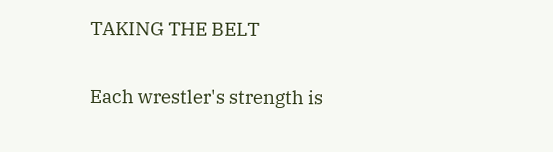TAKING THE BELT

Each wrestler's strength is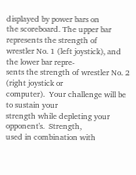displayed by power bars on
the scoreboard. The upper bar represents the strength of
wrestler No. 1 (left joystick), and the lower bar repre-
sents the strength of wrestler No. 2 (right joystick or
computer).  Your challenge will be to sustain your
strength while depleting your opponent's.  Strength,
used in combination with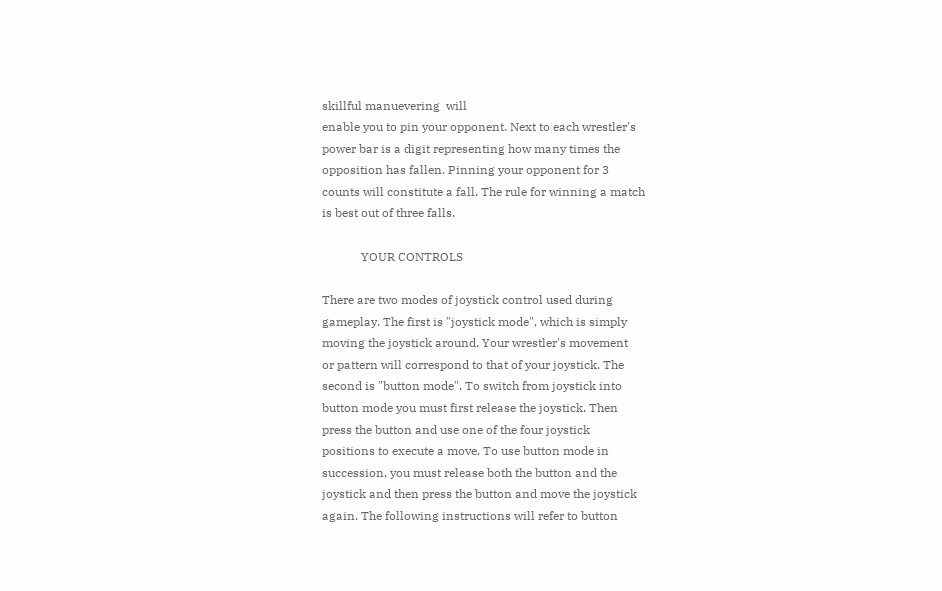skillful manuevering  will
enable you to pin your opponent. Next to each wrestler's
power bar is a digit representing how many times the
opposition has fallen. Pinning your opponent for 3
counts will constitute a fall. The rule for winning a match
is best out of three falls.

             YOUR CONTROLS

There are two modes of joystick control used during
gameplay. The first is "joystick mode", which is simply
moving the joystick around. Your wrestler's movement
or pattern will correspond to that of your joystick. The
second is "button mode". To switch from joystick into
button mode you must first release the joystick. Then
press the button and use one of the four joystick
positions to execute a move. To use button mode in
succession, you must release both the button and the
joystick and then press the button and move the joystick
again. The following instructions will refer to button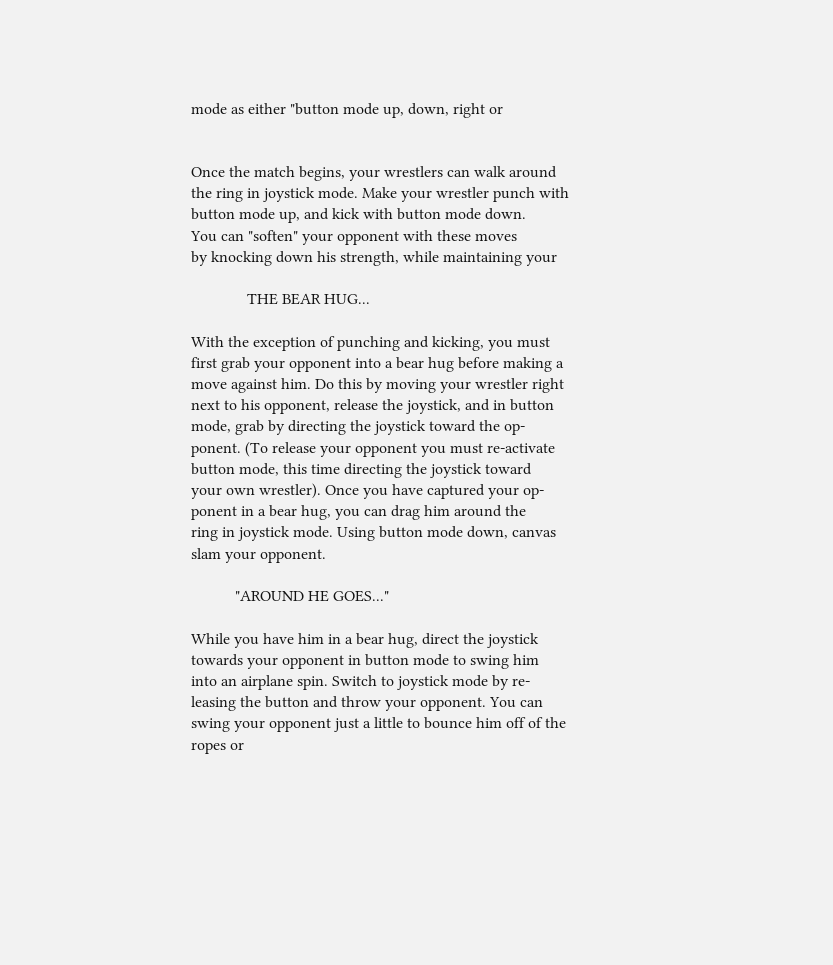mode as either "button mode up, down, right or


Once the match begins, your wrestlers can walk around
the ring in joystick mode. Make your wrestler punch with
button mode up, and kick with button mode down.
You can "soften" your opponent with these moves
by knocking down his strength, while maintaining your

              THE BEAR HUG...

With the exception of punching and kicking, you must
first grab your opponent into a bear hug before making a
move against him. Do this by moving your wrestler right
next to his opponent, release the joystick, and in button
mode, grab by directing the joystick toward the op-
ponent. (To release your opponent you must re-activate
button mode, this time directing the joystick toward
your own wrestler). Once you have captured your op-
ponent in a bear hug, you can drag him around the
ring in joystick mode. Using button mode down, canvas
slam your opponent.

           "AROUND HE GOES..."

While you have him in a bear hug, direct the joystick
towards your opponent in button mode to swing him
into an airplane spin. Switch to joystick mode by re-
leasing the button and throw your opponent. You can
swing your opponent just a little to bounce him off of the
ropes or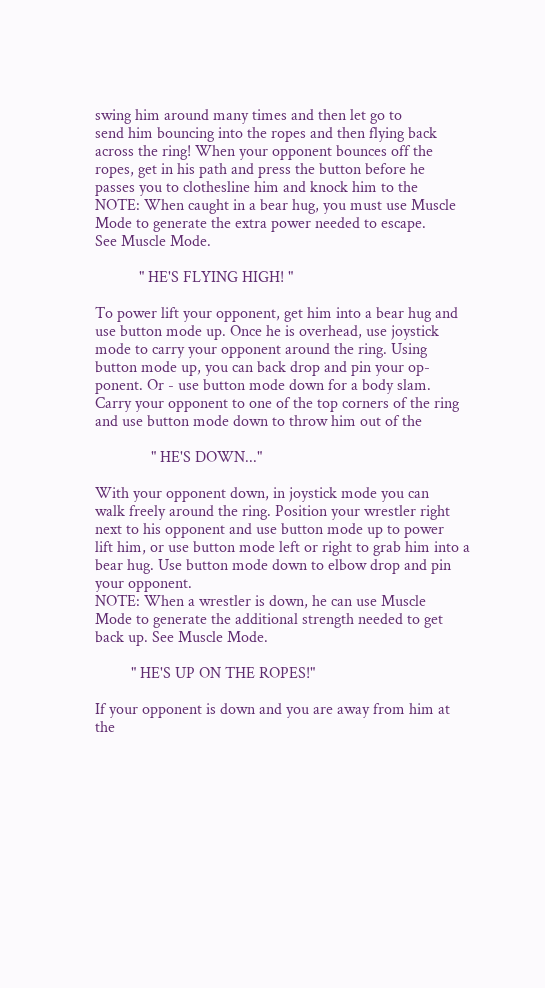swing him around many times and then let go to
send him bouncing into the ropes and then flying back
across the ring! When your opponent bounces off the
ropes, get in his path and press the button before he
passes you to clothesline him and knock him to the
NOTE: When caught in a bear hug, you must use Muscle
Mode to generate the extra power needed to escape.
See Muscle Mode.

           " HE'S FLYING HIGH! "

To power lift your opponent, get him into a bear hug and
use button mode up. Once he is overhead, use joystick
mode to carry your opponent around the ring. Using
button mode up, you can back drop and pin your op-
ponent. Or - use button mode down for a body slam.
Carry your opponent to one of the top corners of the ring
and use button mode down to throw him out of the

              " HE'S DOWN..."

With your opponent down, in joystick mode you can
walk freely around the ring. Position your wrestler right
next to his opponent and use button mode up to power
lift him, or use button mode left or right to grab him into a
bear hug. Use button mode down to elbow drop and pin
your opponent.
NOTE: When a wrestler is down, he can use Muscle
Mode to generate the additional strength needed to get
back up. See Muscle Mode.

         " HE'S UP ON THE ROPES!"

If your opponent is down and you are away from him at
the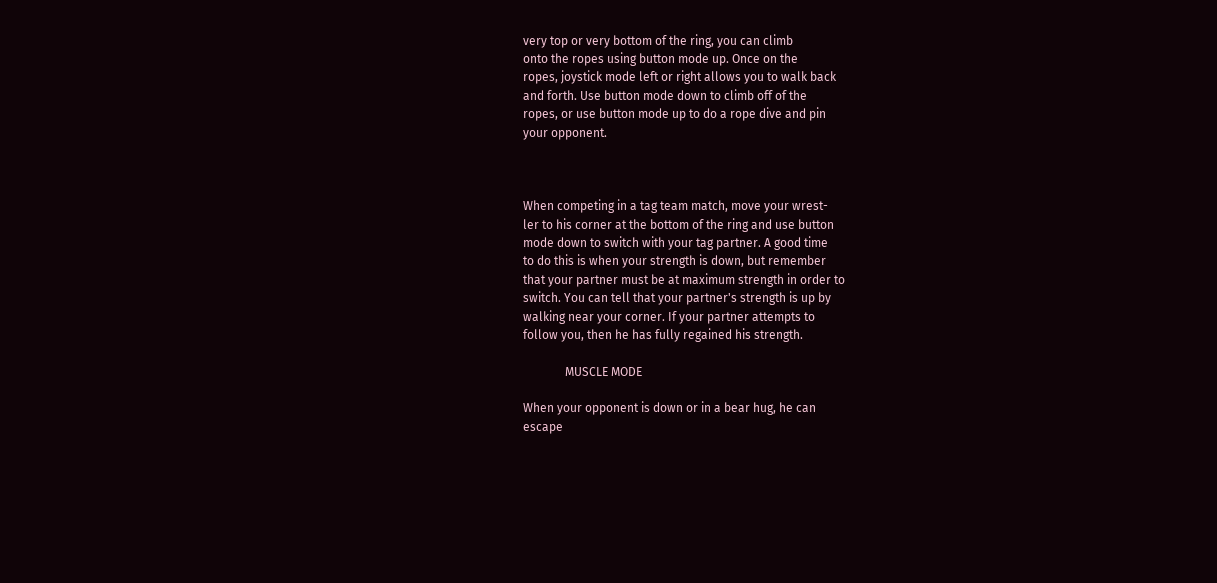very top or very bottom of the ring, you can climb
onto the ropes using button mode up. Once on the
ropes, joystick mode left or right allows you to walk back
and forth. Use button mode down to climb off of the
ropes, or use button mode up to do a rope dive and pin
your opponent.



When competing in a tag team match, move your wrest-
ler to his corner at the bottom of the ring and use button
mode down to switch with your tag partner. A good time
to do this is when your strength is down, but remember
that your partner must be at maximum strength in order to
switch. You can tell that your partner's strength is up by
walking near your corner. If your partner attempts to
follow you, then he has fully regained his strength.

              MUSCLE MODE

When your opponent is down or in a bear hug, he can
escape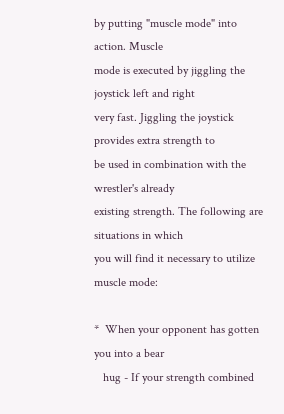by putting "muscle mode" into action. Muscle
mode is executed by jiggling the joystick left and right
very fast. Jiggling the joystick provides extra strength to
be used in combination with the wrestler's already
existing strength. The following are situations in which
you will find it necessary to utilize muscle mode:

*  When your opponent has gotten you into a bear
   hug - If your strength combined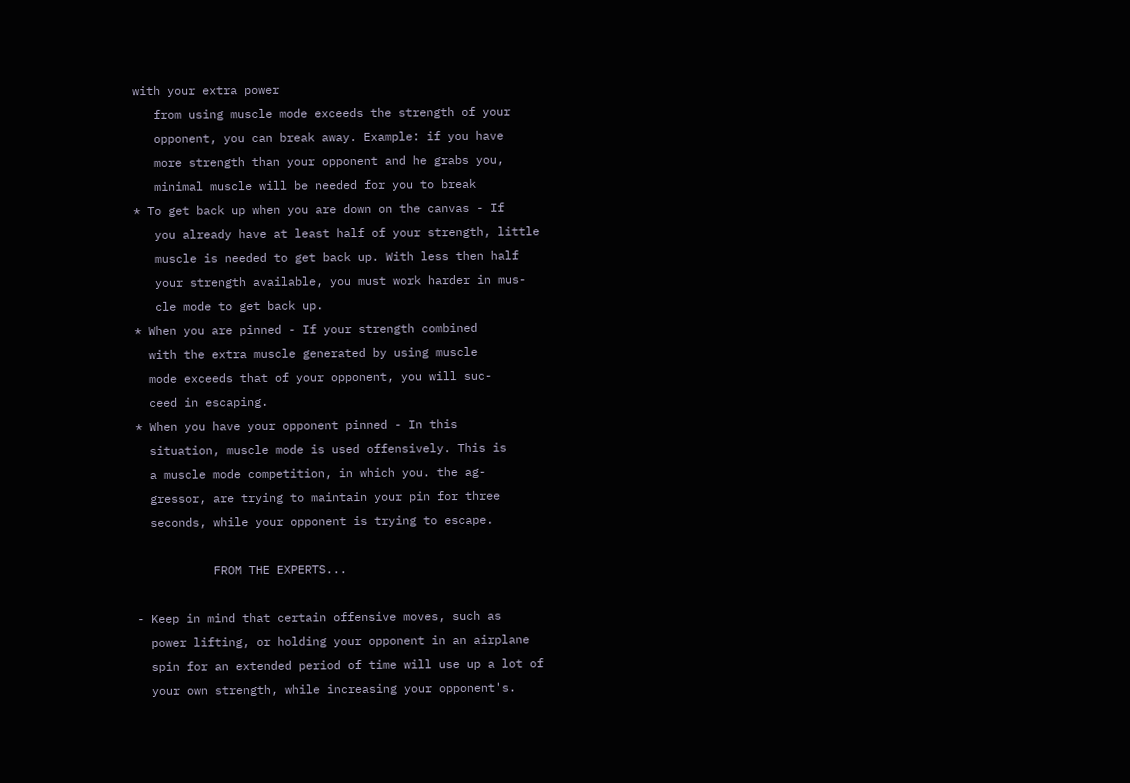with your extra power
   from using muscle mode exceeds the strength of your
   opponent, you can break away. Example: if you have
   more strength than your opponent and he grabs you,
   minimal muscle will be needed for you to break
* To get back up when you are down on the canvas - If
   you already have at least half of your strength, little
   muscle is needed to get back up. With less then half
   your strength available, you must work harder in mus-
   cle mode to get back up.
* When you are pinned - If your strength combined
  with the extra muscle generated by using muscle
  mode exceeds that of your opponent, you will suc-
  ceed in escaping.
* When you have your opponent pinned - In this
  situation, muscle mode is used offensively. This is
  a muscle mode competition, in which you. the ag-
  gressor, are trying to maintain your pin for three
  seconds, while your opponent is trying to escape.

           FROM THE EXPERTS...

- Keep in mind that certain offensive moves, such as
  power lifting, or holding your opponent in an airplane
  spin for an extended period of time will use up a lot of
  your own strength, while increasing your opponent's.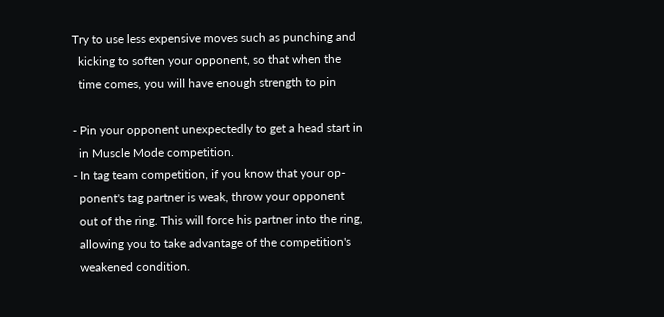Try to use less expensive moves such as punching and
  kicking to soften your opponent, so that when the
  time comes, you will have enough strength to pin

- Pin your opponent unexpectedly to get a head start in
  in Muscle Mode competition.
- In tag team competition, if you know that your op-
  ponent's tag partner is weak, throw your opponent
  out of the ring. This will force his partner into the ring,
  allowing you to take advantage of the competition's
  weakened condition.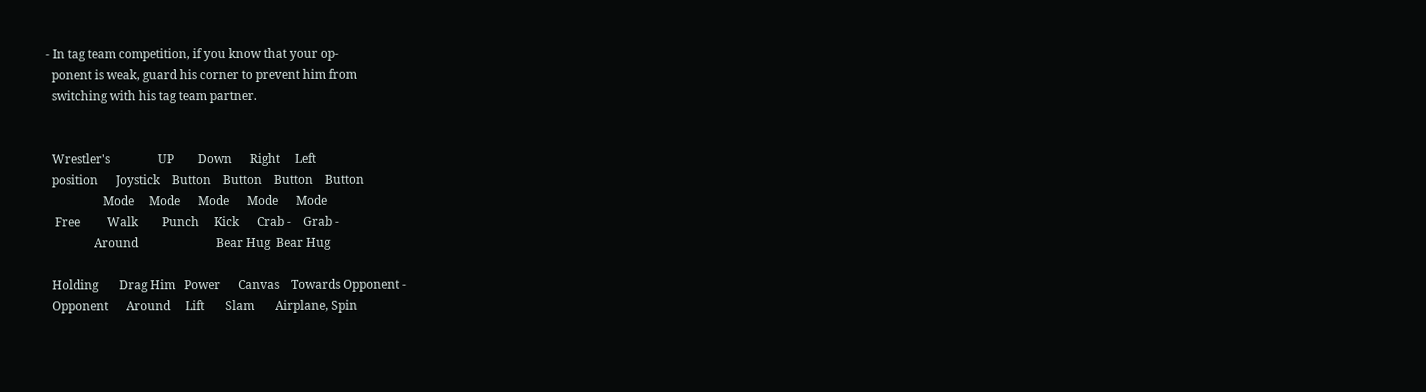- In tag team competition, if you know that your op-
  ponent is weak, guard his corner to prevent him from
  switching with his tag team partner.


  Wrestler's                UP        Down      Right     Left
  position      Joystick    Button    Button    Button    Button
                   Mode     Mode      Mode      Mode      Mode
   Free         Walk        Punch     Kick      Crab -    Grab -
                Around                          Bear Hug  Bear Hug

  Holding       Drag Him   Power      Canvas    Towards Opponent -
  Opponent      Around     Lift       Slam       Airplane, Spin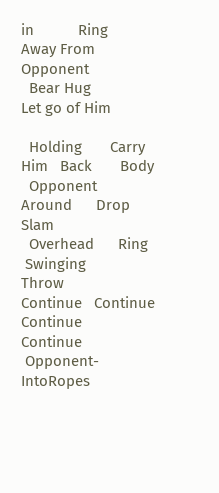in           Ring                           Away From Opponent
  Bear Hug                                       Let go of Him

  Holding       Carry Him   Back       Body
  Opponent      Around      Drop       Slam
  Overhead      Ring
 Swinging       Throw        Continue   Continue    Continue    Continue
 Opponent-      IntoRopes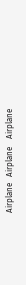Airplane   Airplane    Airplane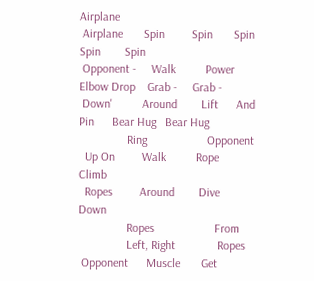Airplane
 Airplane       Spin         Spin       Spin        Spin        Spin
 Opponent -     Walk          Power     Elbow Drop    Grab -     Grab -
 Down'          Around        Lift      And Pin      Bear Hug   Bear Hug
                Ring                    Opponent
  Up On         Walk          Rope       Climb
  Ropes         Around        Dive       Down
                Ropes                    From
                Left, Right              Ropes
 Opponent      Muscle       Get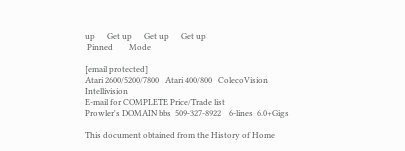up      Get up      Get up      Get up
 Pinned        Mode

[email protected]
Atari 2600/5200/7800   Atari 400/800   ColecoVision  Intellivision
E-mail for COMPLETE Price/Trade list
Prowler's DOMAIN bbs  509-327-8922    6-lines  6.0+Gigs

This document obtained from the History of Home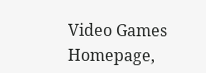Video Games Homepage,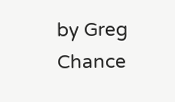by Greg Chance